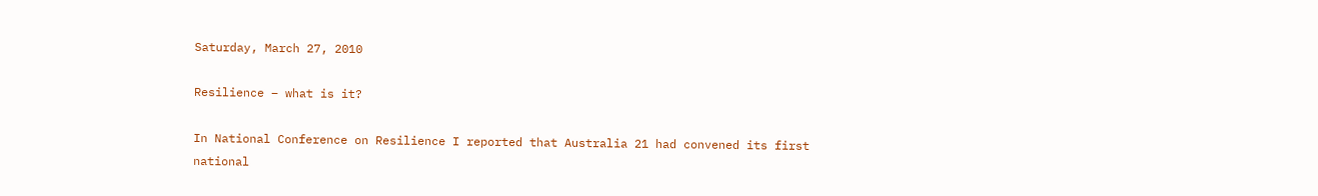Saturday, March 27, 2010

Resilience – what is it?

In National Conference on Resilience I reported that Australia 21 had convened its first national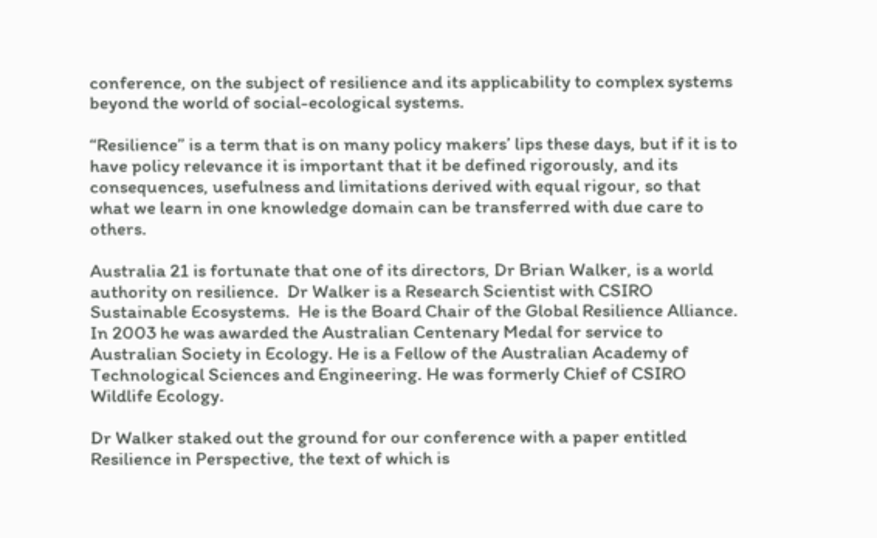conference, on the subject of resilience and its applicability to complex systems beyond the world of social-ecological systems.

“Resilience” is a term that is on many policy makers’ lips these days, but if it is to have policy relevance it is important that it be defined rigorously, and its consequences, usefulness and limitations derived with equal rigour, so that what we learn in one knowledge domain can be transferred with due care to others.

Australia 21 is fortunate that one of its directors, Dr Brian Walker, is a world authority on resilience.  Dr Walker is a Research Scientist with CSIRO Sustainable Ecosystems.  He is the Board Chair of the Global Resilience Alliance. In 2003 he was awarded the Australian Centenary Medal for service to Australian Society in Ecology. He is a Fellow of the Australian Academy of Technological Sciences and Engineering. He was formerly Chief of CSIRO Wildlife Ecology.

Dr Walker staked out the ground for our conference with a paper entitled Resilience in Perspective, the text of which is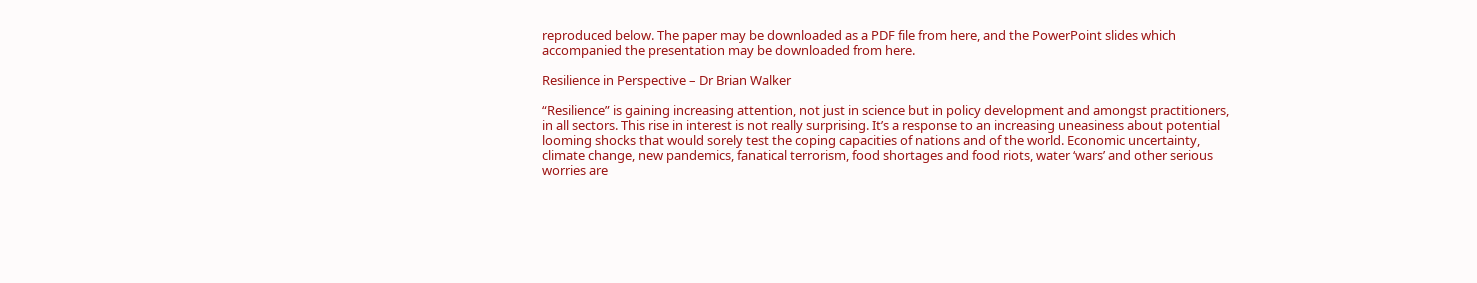reproduced below. The paper may be downloaded as a PDF file from here, and the PowerPoint slides which accompanied the presentation may be downloaded from here.

Resilience in Perspective – Dr Brian Walker

“Resilience” is gaining increasing attention, not just in science but in policy development and amongst practitioners, in all sectors. This rise in interest is not really surprising. It’s a response to an increasing uneasiness about potential looming shocks that would sorely test the coping capacities of nations and of the world. Economic uncertainty, climate change, new pandemics, fanatical terrorism, food shortages and food riots, water ‘wars’ and other serious worries are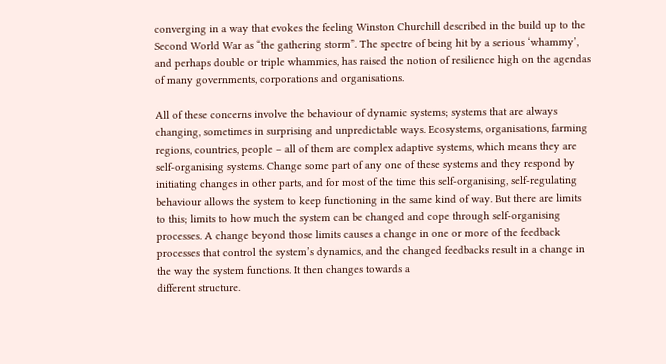converging in a way that evokes the feeling Winston Churchill described in the build up to the Second World War as “the gathering storm”. The spectre of being hit by a serious ‘whammy’, and perhaps double or triple whammies, has raised the notion of resilience high on the agendas of many governments, corporations and organisations.

All of these concerns involve the behaviour of dynamic systems; systems that are always changing, sometimes in surprising and unpredictable ways. Ecosystems, organisations, farming regions, countries, people – all of them are complex adaptive systems, which means they are self-organising systems. Change some part of any one of these systems and they respond by initiating changes in other parts, and for most of the time this self-organising, self-regulating behaviour allows the system to keep functioning in the same kind of way. But there are limits to this; limits to how much the system can be changed and cope through self-organising processes. A change beyond those limits causes a change in one or more of the feedback processes that control the system’s dynamics, and the changed feedbacks result in a change in the way the system functions. It then changes towards a
different structure.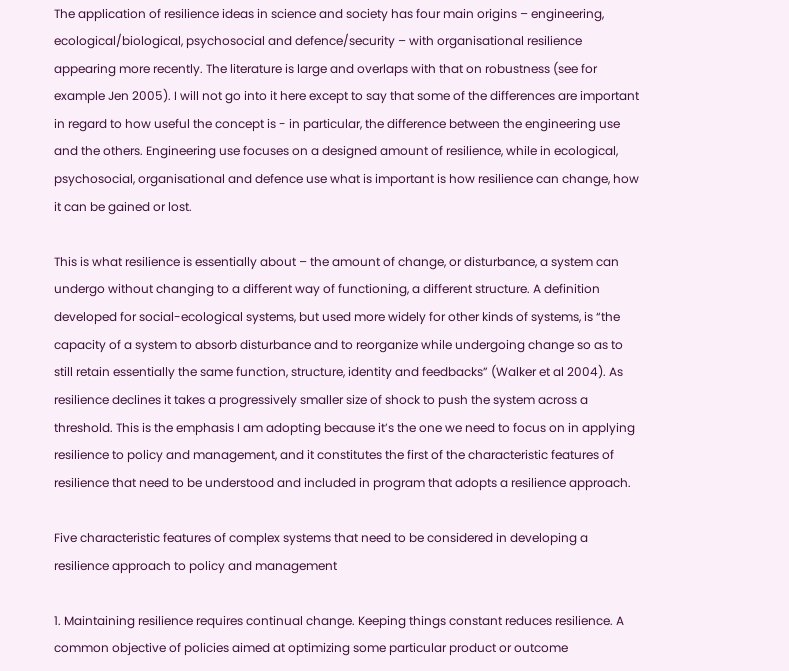The application of resilience ideas in science and society has four main origins – engineering, ecological/biological, psychosocial and defence/security – with organisational resilience appearing more recently. The literature is large and overlaps with that on robustness (see for example Jen 2005). I will not go into it here except to say that some of the differences are important in regard to how useful the concept is - in particular, the difference between the engineering use and the others. Engineering use focuses on a designed amount of resilience, while in ecological, psychosocial, organisational and defence use what is important is how resilience can change, how it can be gained or lost.

This is what resilience is essentially about – the amount of change, or disturbance, a system can undergo without changing to a different way of functioning, a different structure. A definition developed for social-ecological systems, but used more widely for other kinds of systems, is “the capacity of a system to absorb disturbance and to reorganize while undergoing change so as to still retain essentially the same function, structure, identity and feedbacks” (Walker et al 2004). As resilience declines it takes a progressively smaller size of shock to push the system across a threshold. This is the emphasis I am adopting because it’s the one we need to focus on in applying resilience to policy and management, and it constitutes the first of the characteristic features of resilience that need to be understood and included in program that adopts a resilience approach.

Five characteristic features of complex systems that need to be considered in developing a resilience approach to policy and management

1. Maintaining resilience requires continual change. Keeping things constant reduces resilience. A common objective of policies aimed at optimizing some particular product or outcome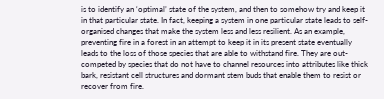is to identify an ‘optimal’ state of the system, and then to somehow try and keep it in that particular state. In fact, keeping a system in one particular state leads to self-organised changes that make the system less and less resilient. As an example, preventing fire in a forest in an attempt to keep it in its present state eventually leads to the loss of those species that are able to withstand fire. They are out-competed by species that do not have to channel resources into attributes like thick bark, resistant cell structures and dormant stem buds that enable them to resist or recover from fire.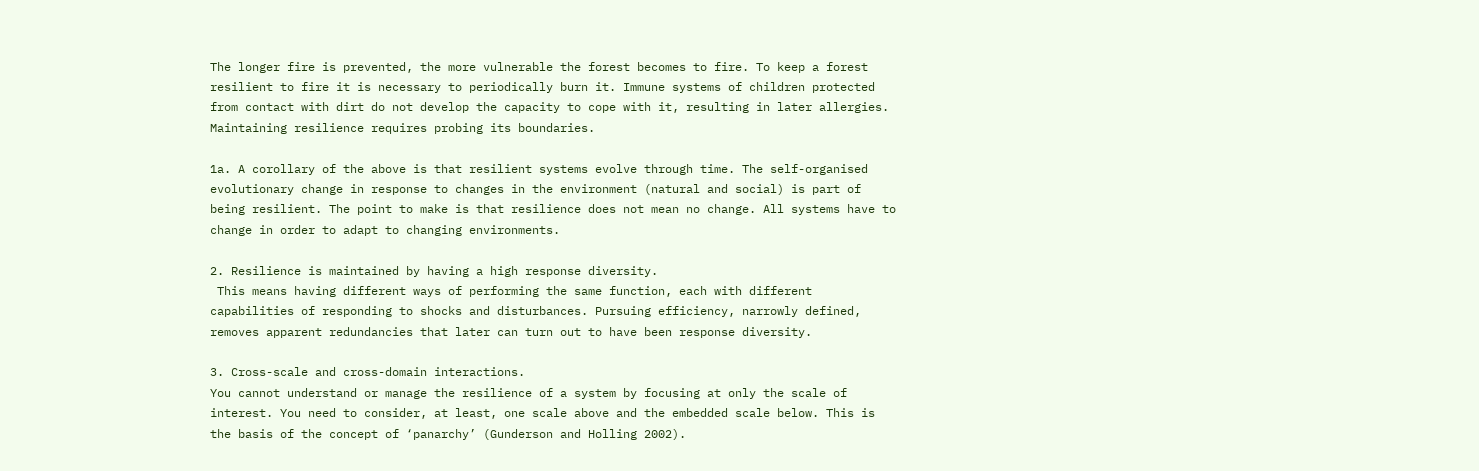The longer fire is prevented, the more vulnerable the forest becomes to fire. To keep a forest resilient to fire it is necessary to periodically burn it. Immune systems of children protected from contact with dirt do not develop the capacity to cope with it, resulting in later allergies. Maintaining resilience requires probing its boundaries.

1a. A corollary of the above is that resilient systems evolve through time. The self-organised evolutionary change in response to changes in the environment (natural and social) is part of being resilient. The point to make is that resilience does not mean no change. All systems have to change in order to adapt to changing environments.

2. Resilience is maintained by having a high response diversity.
 This means having different ways of performing the same function, each with different capabilities of responding to shocks and disturbances. Pursuing efficiency, narrowly defined, removes apparent redundancies that later can turn out to have been response diversity.

3. Cross-scale and cross-domain interactions.
You cannot understand or manage the resilience of a system by focusing at only the scale of interest. You need to consider, at least, one scale above and the embedded scale below. This is the basis of the concept of ‘panarchy’ (Gunderson and Holling 2002).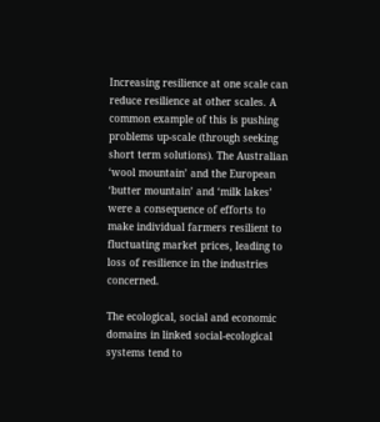Increasing resilience at one scale can reduce resilience at other scales. A common example of this is pushing problems up-scale (through seeking short term solutions). The Australian ‘wool mountain’ and the European ‘butter mountain’ and ‘milk lakes’ were a consequence of efforts to make individual farmers resilient to fluctuating market prices, leading to loss of resilience in the industries concerned.

The ecological, social and economic domains in linked social-ecological systems tend to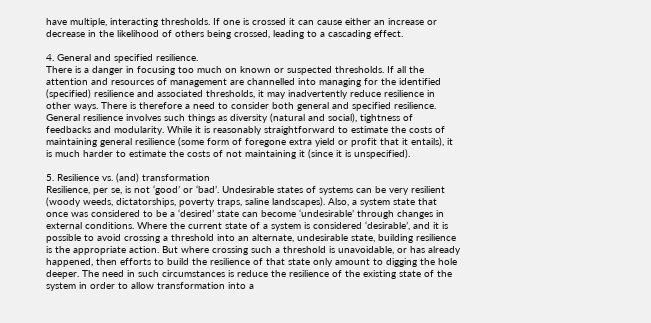have multiple, interacting thresholds. If one is crossed it can cause either an increase or decrease in the likelihood of others being crossed, leading to a cascading effect.

4. General and specified resilience.
There is a danger in focusing too much on known or suspected thresholds. If all the attention and resources of management are channelled into managing for the identified (specified) resilience and associated thresholds, it may inadvertently reduce resilience in other ways. There is therefore a need to consider both general and specified resilience. General resilience involves such things as diversity (natural and social), tightness of feedbacks and modularity. While it is reasonably straightforward to estimate the costs of maintaining general resilience (some form of foregone extra yield or profit that it entails), it is much harder to estimate the costs of not maintaining it (since it is unspecified).

5. Resilience vs. (and) transformation
Resilience, per se, is not ‘good’ or ‘bad’. Undesirable states of systems can be very resilient (woody weeds, dictatorships, poverty traps, saline landscapes). Also, a system state that once was considered to be a ‘desired’ state can become ‘undesirable’ through changes in external conditions. Where the current state of a system is considered ‘desirable’, and it is possible to avoid crossing a threshold into an alternate, undesirable state, building resilience is the appropriate action. But where crossing such a threshold is unavoidable, or has already happened, then efforts to build the resilience of that state only amount to digging the hole deeper. The need in such circumstances is reduce the resilience of the existing state of the system in order to allow transformation into a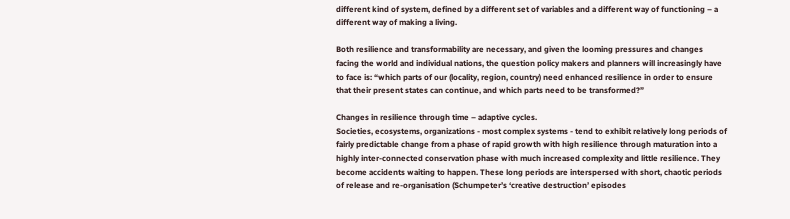different kind of system, defined by a different set of variables and a different way of functioning – a different way of making a living.

Both resilience and transformability are necessary, and given the looming pressures and changes facing the world and individual nations, the question policy makers and planners will increasingly have to face is: “which parts of our (locality, region, country) need enhanced resilience in order to ensure that their present states can continue, and which parts need to be transformed?”

Changes in resilience through time – adaptive cycles.
Societies, ecosystems, organizations - most complex systems - tend to exhibit relatively long periods of fairly predictable change from a phase of rapid growth with high resilience through maturation into a highly inter-connected conservation phase with much increased complexity and little resilience. They become accidents waiting to happen. These long periods are interspersed with short, chaotic periods of release and re-organisation (Schumpeter’s ‘creative destruction’ episodes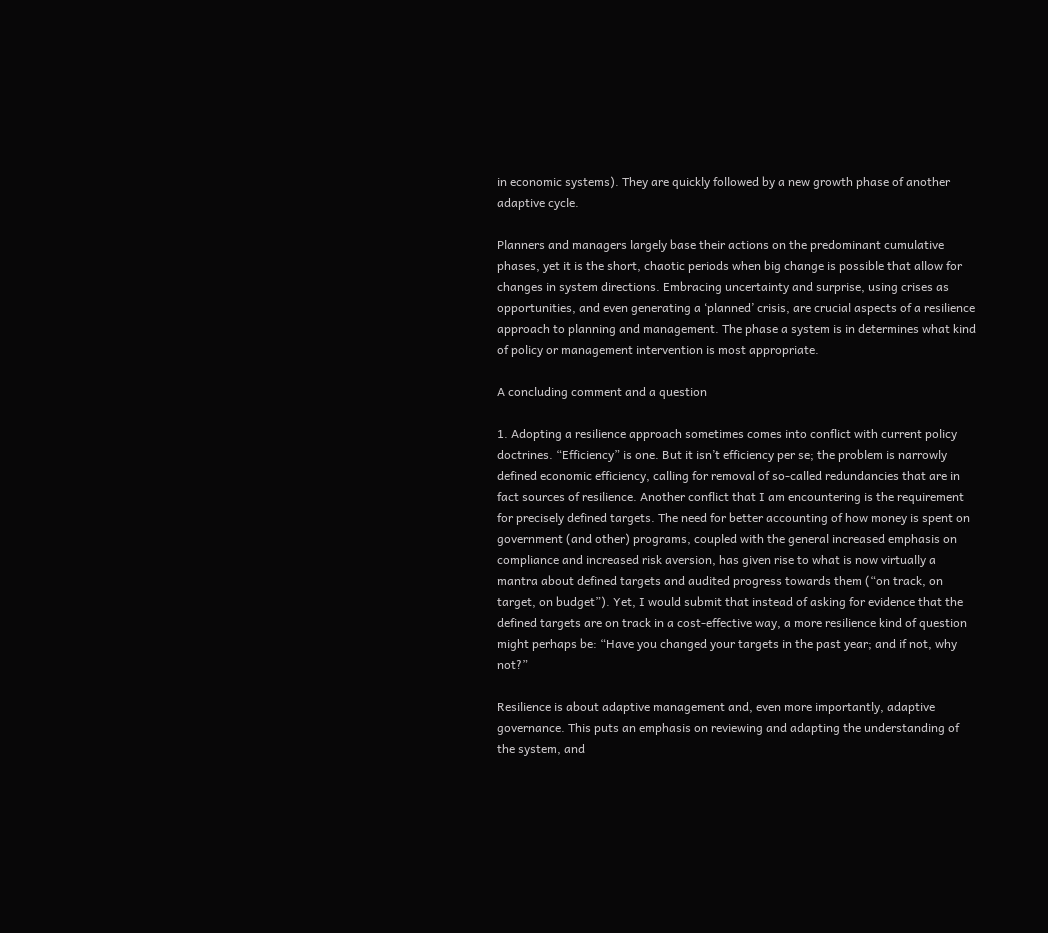in economic systems). They are quickly followed by a new growth phase of another adaptive cycle.

Planners and managers largely base their actions on the predominant cumulative phases, yet it is the short, chaotic periods when big change is possible that allow for changes in system directions. Embracing uncertainty and surprise, using crises as opportunities, and even generating a ‘planned’ crisis, are crucial aspects of a resilience approach to planning and management. The phase a system is in determines what kind of policy or management intervention is most appropriate.

A concluding comment and a question

1. Adopting a resilience approach sometimes comes into conflict with current policy doctrines. “Efficiency” is one. But it isn’t efficiency per se; the problem is narrowly defined economic efficiency, calling for removal of so-called redundancies that are in fact sources of resilience. Another conflict that I am encountering is the requirement for precisely defined targets. The need for better accounting of how money is spent on government (and other) programs, coupled with the general increased emphasis on compliance and increased risk aversion, has given rise to what is now virtually a mantra about defined targets and audited progress towards them (“on track, on target, on budget”). Yet, I would submit that instead of asking for evidence that the defined targets are on track in a cost-effective way, a more resilience kind of question might perhaps be: “Have you changed your targets in the past year; and if not, why not?”

Resilience is about adaptive management and, even more importantly, adaptive governance. This puts an emphasis on reviewing and adapting the understanding of the system, and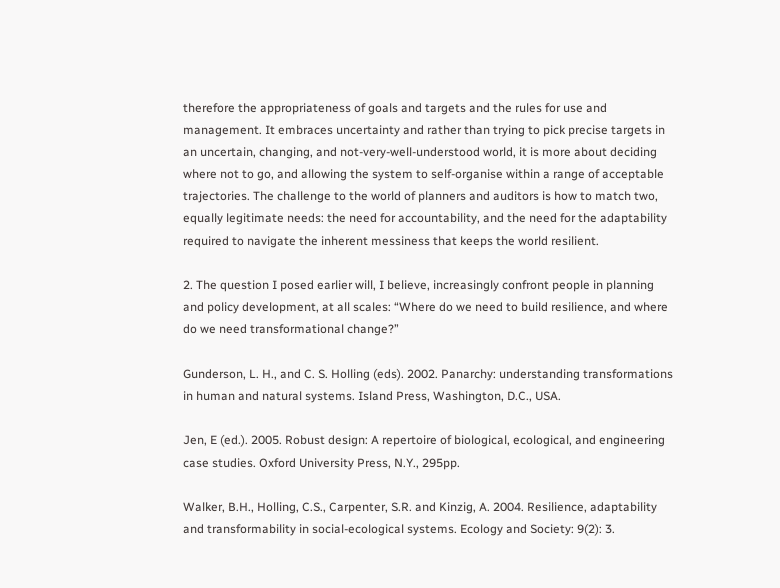therefore the appropriateness of goals and targets and the rules for use and management. It embraces uncertainty and rather than trying to pick precise targets in an uncertain, changing, and not-very-well-understood world, it is more about deciding where not to go, and allowing the system to self-organise within a range of acceptable trajectories. The challenge to the world of planners and auditors is how to match two, equally legitimate needs: the need for accountability, and the need for the adaptability required to navigate the inherent messiness that keeps the world resilient.

2. The question I posed earlier will, I believe, increasingly confront people in planning and policy development, at all scales: “Where do we need to build resilience, and where do we need transformational change?”

Gunderson, L. H., and C. S. Holling (eds). 2002. Panarchy: understanding transformations in human and natural systems. Island Press, Washington, D.C., USA.

Jen, E (ed.). 2005. Robust design: A repertoire of biological, ecological, and engineering case studies. Oxford University Press, N.Y., 295pp.

Walker, B.H., Holling, C.S., Carpenter, S.R. and Kinzig, A. 2004. Resilience, adaptability and transformability in social-ecological systems. Ecology and Society: 9(2): 3.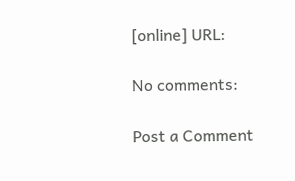[online] URL:

No comments:

Post a Comment